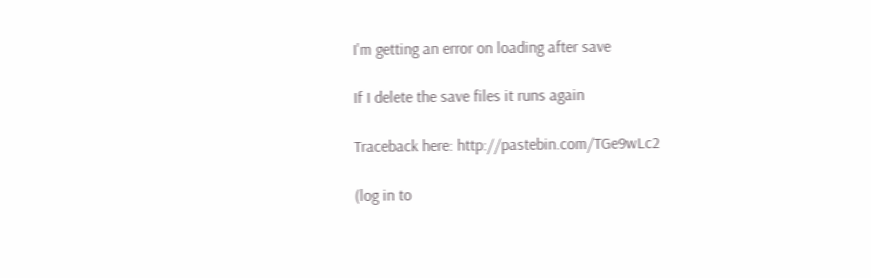I'm getting an error on loading after save

If I delete the save files it runs again

Traceback here: http://pastebin.com/TGe9wLc2

(log in to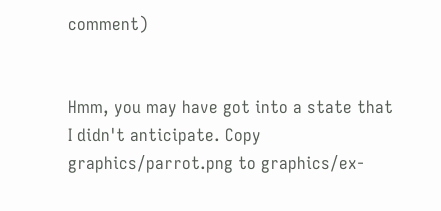comment)


Hmm, you may have got into a state that I didn't anticipate. Copy graphics/parrot.png to graphics/ex-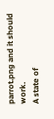parrot.png and it should work.
A state of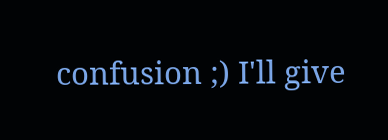confusion ;) I'll give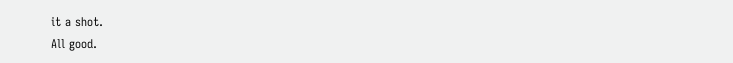it a shot.
All good.